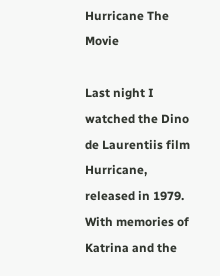Hurricane The Movie

Last night I watched the Dino de Laurentiis film Hurricane, released in 1979. With memories of Katrina and the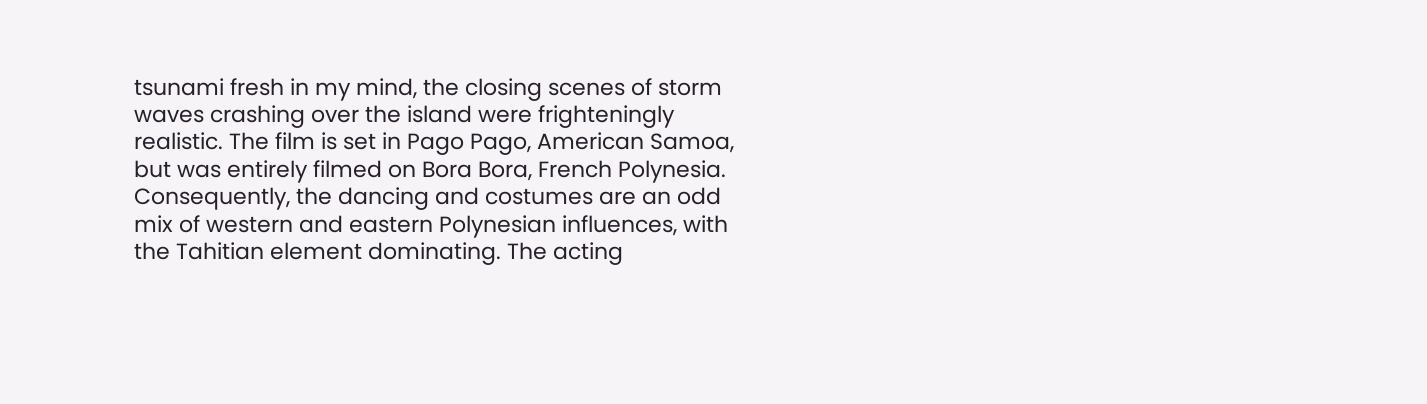tsunami fresh in my mind, the closing scenes of storm waves crashing over the island were frighteningly realistic. The film is set in Pago Pago, American Samoa, but was entirely filmed on Bora Bora, French Polynesia. Consequently, the dancing and costumes are an odd mix of western and eastern Polynesian influences, with the Tahitian element dominating. The acting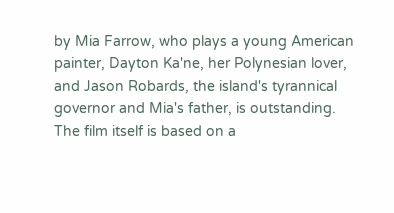by Mia Farrow, who plays a young American painter, Dayton Ka'ne, her Polynesian lover, and Jason Robards, the island's tyrannical governor and Mia's father, is outstanding. The film itself is based on a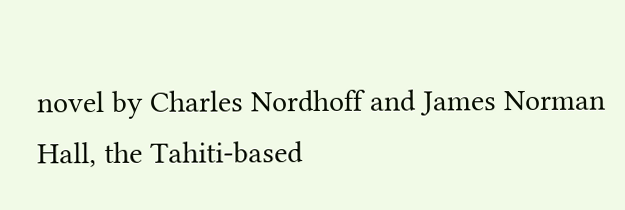novel by Charles Nordhoff and James Norman Hall, the Tahiti-based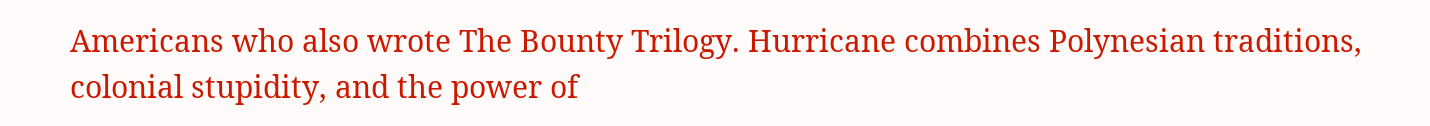Americans who also wrote The Bounty Trilogy. Hurricane combines Polynesian traditions, colonial stupidity, and the power of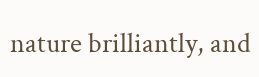nature brilliantly, and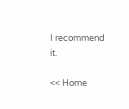I recommend it.

<< Home